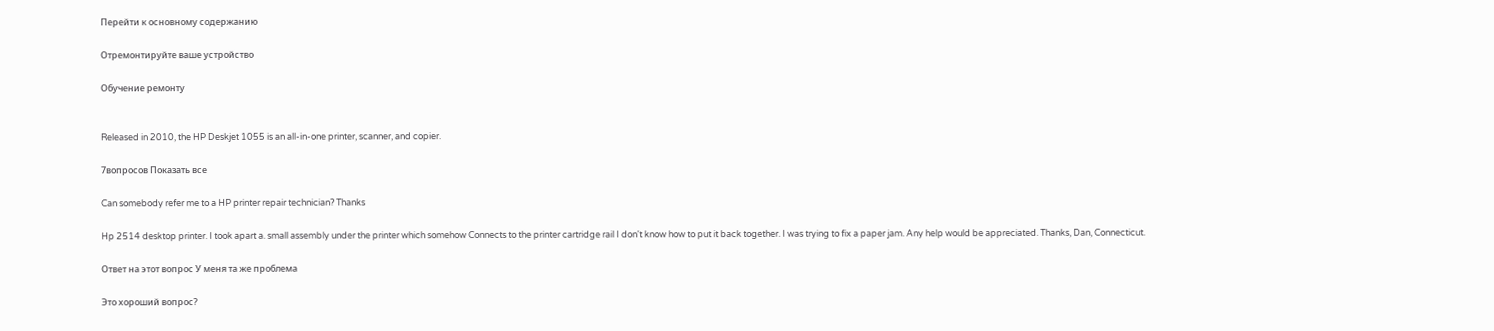Перейти к основному содержанию

Отремонтируйте ваше устройство

Обучение ремонту


Released in 2010, the HP Deskjet 1055 is an all-in-one printer, scanner, and copier.

7вопросов Показать все

Can somebody refer me to a HP printer repair technician? Thanks

Hp 2514 desktop printer. I took apart a. small assembly under the printer which somehow Connects to the printer cartridge rail I don't know how to put it back together. I was trying to fix a paper jam. Any help would be appreciated. Thanks, Dan, Connecticut.

Ответ на этот вопрос У меня та же проблема

Это хороший вопрос?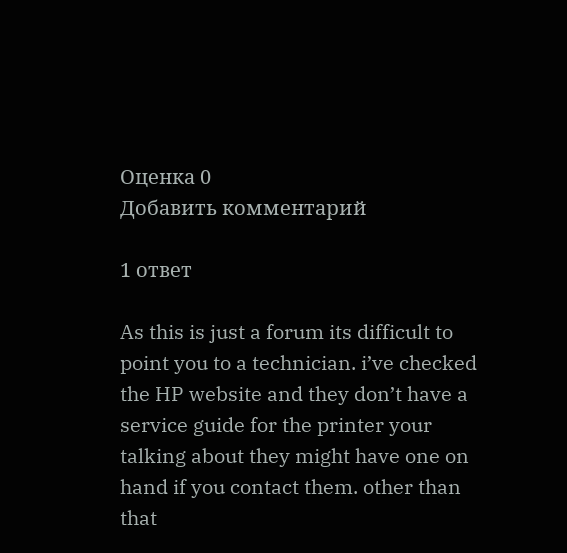Оценка 0
Добавить комментарий

1 ответ

As this is just a forum its difficult to point you to a technician. i’ve checked the HP website and they don’t have a service guide for the printer your talking about they might have one on hand if you contact them. other than that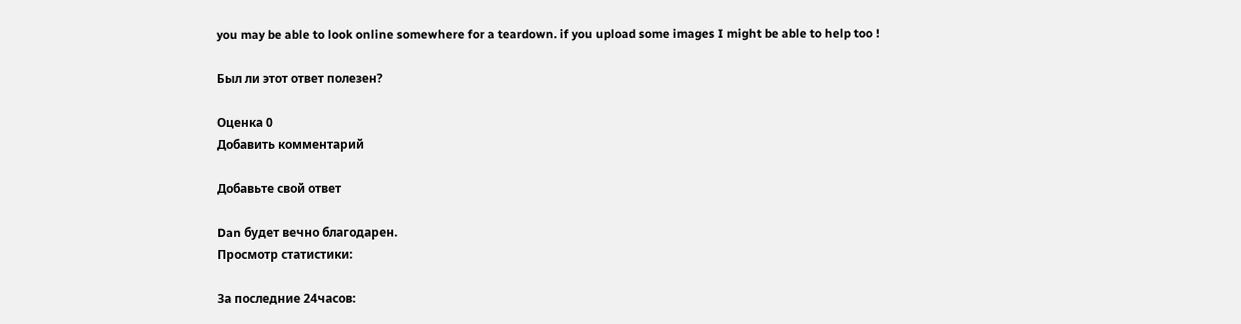you may be able to look online somewhere for a teardown. if you upload some images I might be able to help too !

Был ли этот ответ полезен?

Оценка 0
Добавить комментарий

Добавьте свой ответ

Dan будет вечно благодарен.
Просмотр статистики:

За последние 24часов: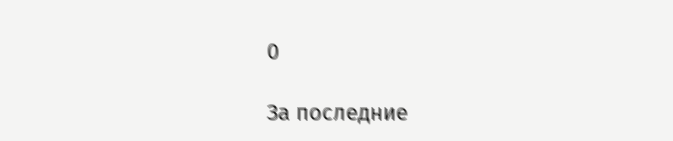0

За последние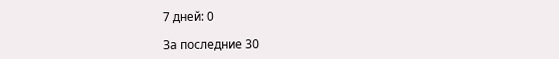7 дней: 0

За последние 30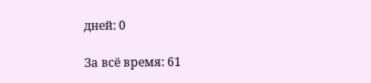дней: 0

За всё время: 61